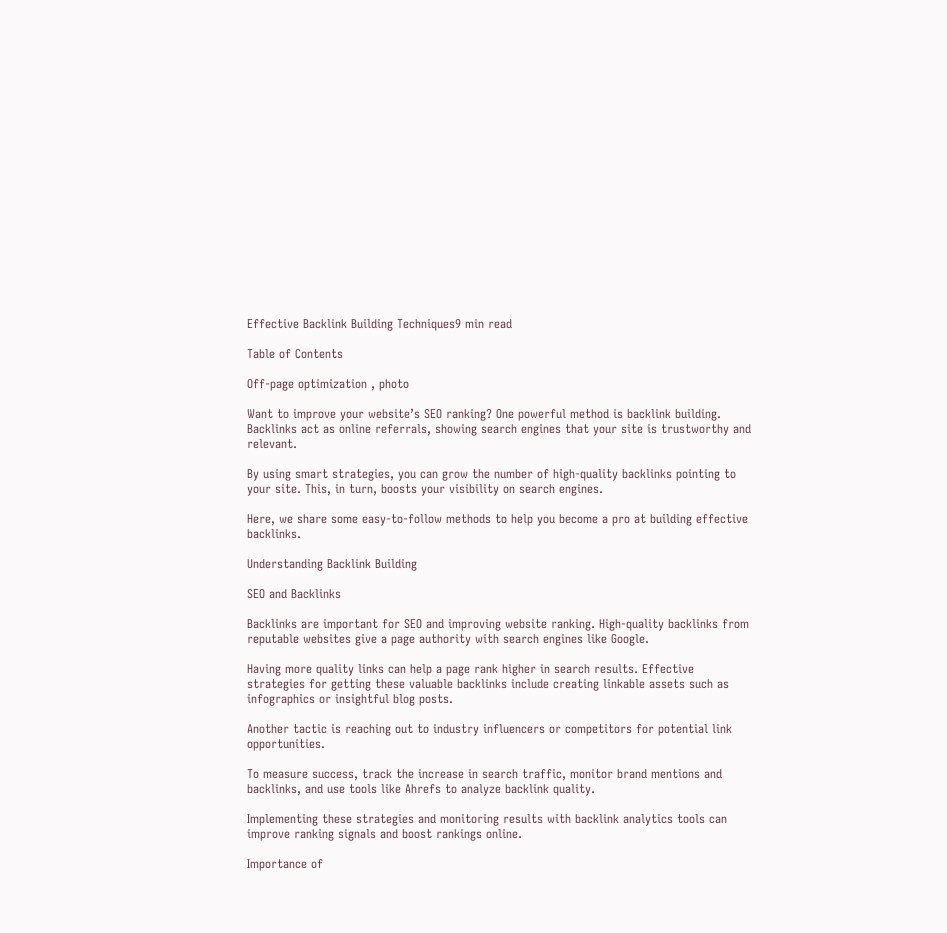Effective Backlink Building Techniques9 min read

Table of Contents

Off-page optimization , photo

Want to improve your website’s SEO ranking? One powerful method is backlink building. Backlinks act as online referrals, showing search engines that your site is trustworthy and relevant.

By using smart strategies, you can grow the number of high-quality backlinks pointing to your site. This, in turn, boosts your visibility on search engines.

Here, we share some easy-to-follow methods to help you become a pro at building effective backlinks.

Understanding Backlink Building

SEO and Backlinks

Backlinks are important for SEO and improving website ranking. High-quality backlinks from reputable websites give a page authority with search engines like Google.

Having more quality links can help a page rank higher in search results. Effective strategies for getting these valuable backlinks include creating linkable assets such as infographics or insightful blog posts.

Another tactic is reaching out to industry influencers or competitors for potential link opportunities.

To measure success, track the increase in search traffic, monitor brand mentions and backlinks, and use tools like Ahrefs to analyze backlink quality.

Implementing these strategies and monitoring results with backlink analytics tools can improve ranking signals and boost rankings online.

Importance of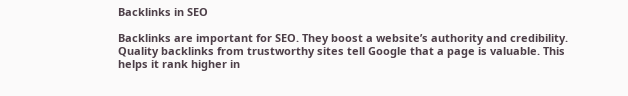Backlinks in SEO

Backlinks are important for SEO. They boost a website’s authority and credibility. Quality backlinks from trustworthy sites tell Google that a page is valuable. This helps it rank higher in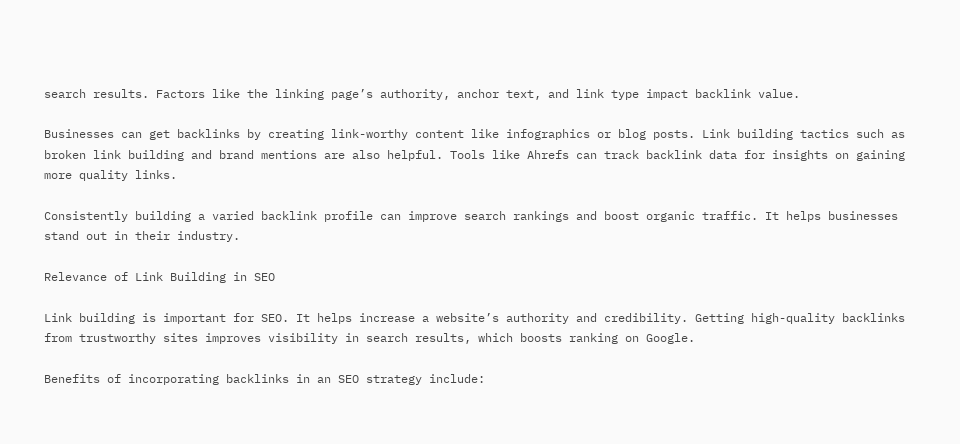search results. Factors like the linking page’s authority, anchor text, and link type impact backlink value.

Businesses can get backlinks by creating link-worthy content like infographics or blog posts. Link building tactics such as broken link building and brand mentions are also helpful. Tools like Ahrefs can track backlink data for insights on gaining more quality links.

Consistently building a varied backlink profile can improve search rankings and boost organic traffic. It helps businesses stand out in their industry.

Relevance of Link Building in SEO

Link building is important for SEO. It helps increase a website’s authority and credibility. Getting high-quality backlinks from trustworthy sites improves visibility in search results, which boosts ranking on Google.

Benefits of incorporating backlinks in an SEO strategy include: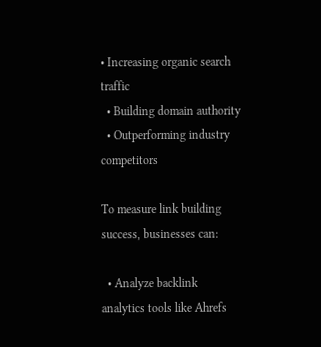• Increasing organic search traffic
  • Building domain authority
  • Outperforming industry competitors

To measure link building success, businesses can:

  • Analyze backlink analytics tools like Ahrefs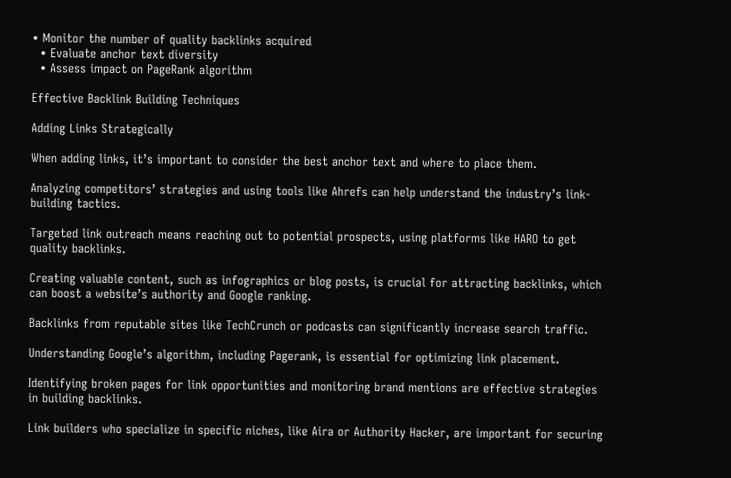• Monitor the number of quality backlinks acquired
  • Evaluate anchor text diversity
  • Assess impact on PageRank algorithm

Effective Backlink Building Techniques

Adding Links Strategically

When adding links, it’s important to consider the best anchor text and where to place them.

Analyzing competitors’ strategies and using tools like Ahrefs can help understand the industry’s link-building tactics.

Targeted link outreach means reaching out to potential prospects, using platforms like HARO to get quality backlinks.

Creating valuable content, such as infographics or blog posts, is crucial for attracting backlinks, which can boost a website’s authority and Google ranking.

Backlinks from reputable sites like TechCrunch or podcasts can significantly increase search traffic.

Understanding Google’s algorithm, including Pagerank, is essential for optimizing link placement.

Identifying broken pages for link opportunities and monitoring brand mentions are effective strategies in building backlinks.

Link builders who specialize in specific niches, like Aira or Authority Hacker, are important for securing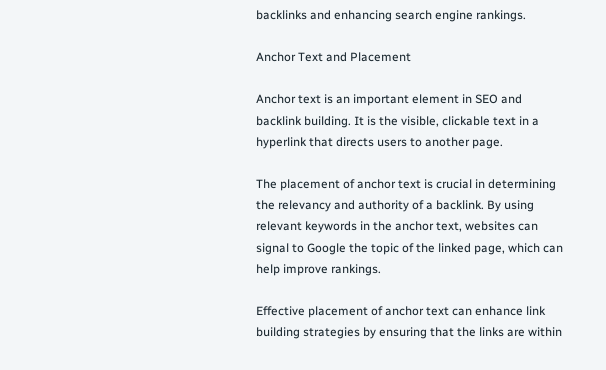backlinks and enhancing search engine rankings.

Anchor Text and Placement

Anchor text is an important element in SEO and backlink building. It is the visible, clickable text in a hyperlink that directs users to another page.

The placement of anchor text is crucial in determining the relevancy and authority of a backlink. By using relevant keywords in the anchor text, websites can signal to Google the topic of the linked page, which can help improve rankings.

Effective placement of anchor text can enhance link building strategies by ensuring that the links are within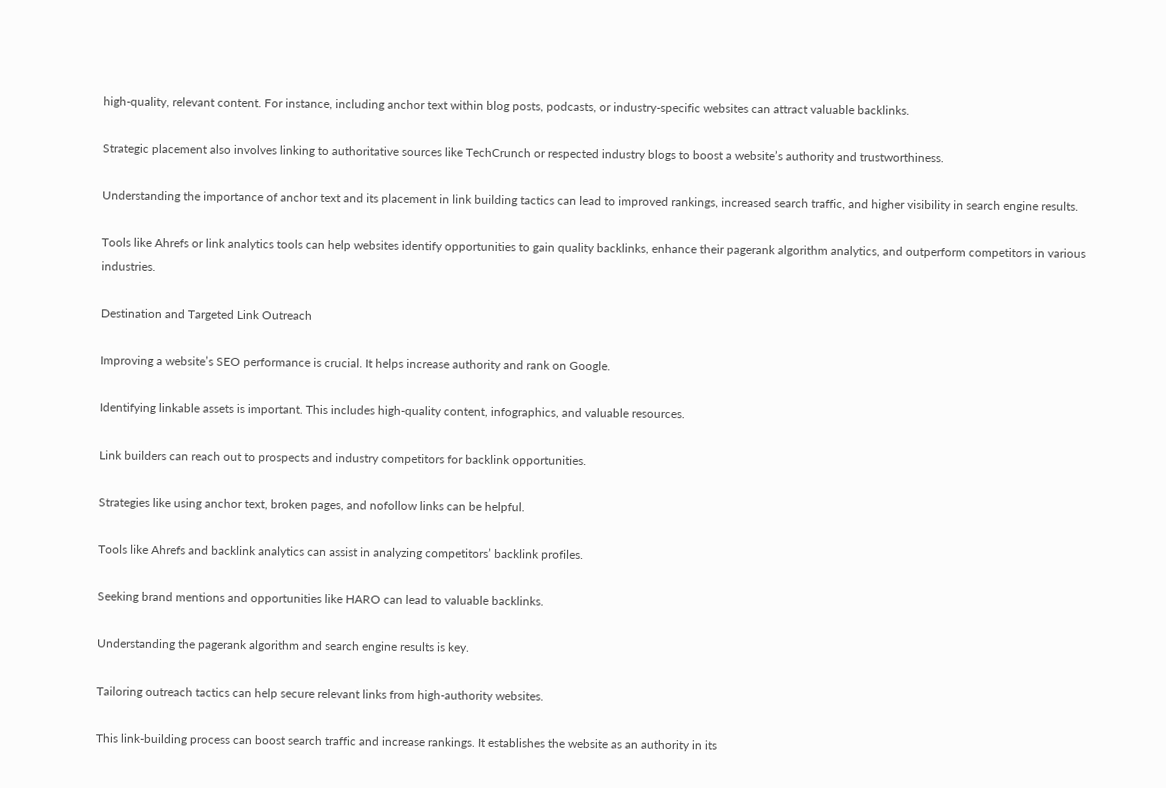high-quality, relevant content. For instance, including anchor text within blog posts, podcasts, or industry-specific websites can attract valuable backlinks.

Strategic placement also involves linking to authoritative sources like TechCrunch or respected industry blogs to boost a website’s authority and trustworthiness.

Understanding the importance of anchor text and its placement in link building tactics can lead to improved rankings, increased search traffic, and higher visibility in search engine results.

Tools like Ahrefs or link analytics tools can help websites identify opportunities to gain quality backlinks, enhance their pagerank algorithm analytics, and outperform competitors in various industries.

Destination and Targeted Link Outreach

Improving a website’s SEO performance is crucial. It helps increase authority and rank on Google.

Identifying linkable assets is important. This includes high-quality content, infographics, and valuable resources.

Link builders can reach out to prospects and industry competitors for backlink opportunities.

Strategies like using anchor text, broken pages, and nofollow links can be helpful.

Tools like Ahrefs and backlink analytics can assist in analyzing competitors’ backlink profiles.

Seeking brand mentions and opportunities like HARO can lead to valuable backlinks.

Understanding the pagerank algorithm and search engine results is key.

Tailoring outreach tactics can help secure relevant links from high-authority websites.

This link-building process can boost search traffic and increase rankings. It establishes the website as an authority in its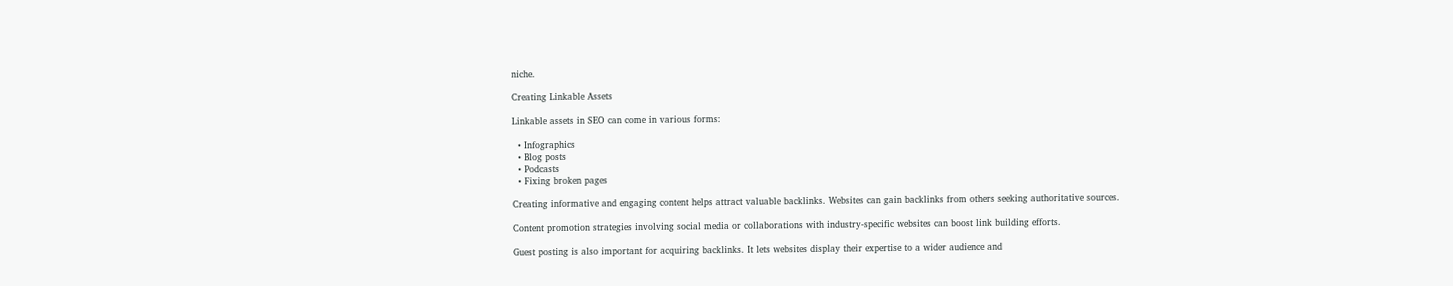niche.

Creating Linkable Assets

Linkable assets in SEO can come in various forms:

  • Infographics
  • Blog posts
  • Podcasts
  • Fixing broken pages

Creating informative and engaging content helps attract valuable backlinks. Websites can gain backlinks from others seeking authoritative sources.

Content promotion strategies involving social media or collaborations with industry-specific websites can boost link building efforts.

Guest posting is also important for acquiring backlinks. It lets websites display their expertise to a wider audience and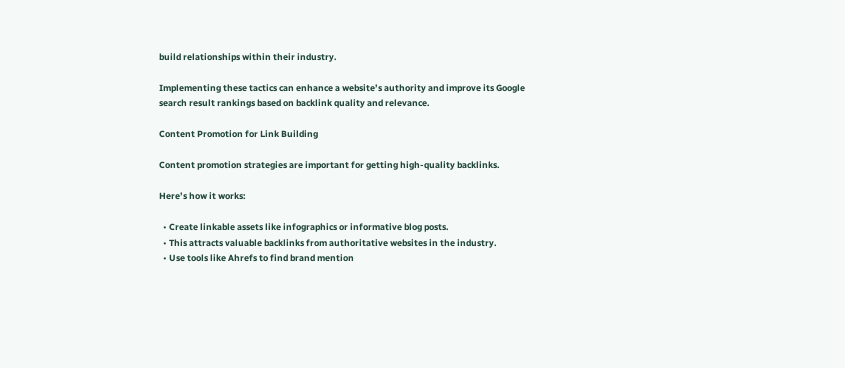build relationships within their industry.

Implementing these tactics can enhance a website’s authority and improve its Google search result rankings based on backlink quality and relevance.

Content Promotion for Link Building

Content promotion strategies are important for getting high-quality backlinks.

Here’s how it works:

  • Create linkable assets like infographics or informative blog posts.
  • This attracts valuable backlinks from authoritative websites in the industry.
  • Use tools like Ahrefs to find brand mention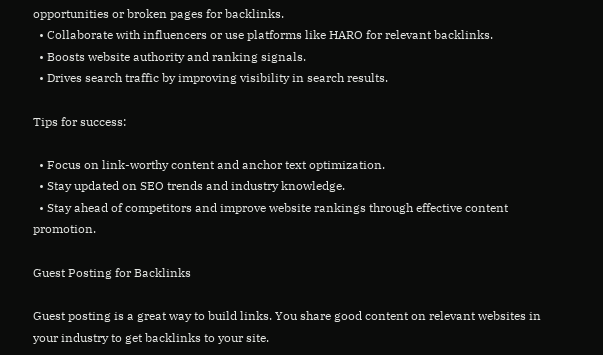opportunities or broken pages for backlinks.
  • Collaborate with influencers or use platforms like HARO for relevant backlinks.
  • Boosts website authority and ranking signals.
  • Drives search traffic by improving visibility in search results.

Tips for success:

  • Focus on link-worthy content and anchor text optimization.
  • Stay updated on SEO trends and industry knowledge.
  • Stay ahead of competitors and improve website rankings through effective content promotion.

Guest Posting for Backlinks

Guest posting is a great way to build links. You share good content on relevant websites in your industry to get backlinks to your site.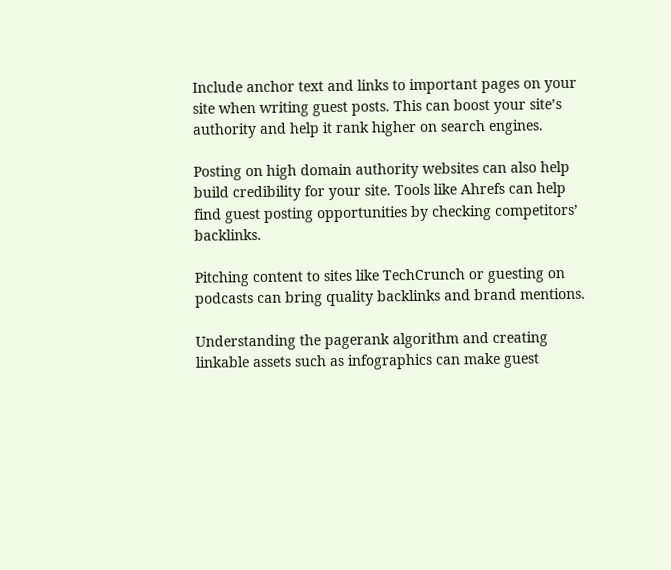Include anchor text and links to important pages on your site when writing guest posts. This can boost your site’s authority and help it rank higher on search engines.

Posting on high domain authority websites can also help build credibility for your site. Tools like Ahrefs can help find guest posting opportunities by checking competitors’ backlinks.

Pitching content to sites like TechCrunch or guesting on podcasts can bring quality backlinks and brand mentions.

Understanding the pagerank algorithm and creating linkable assets such as infographics can make guest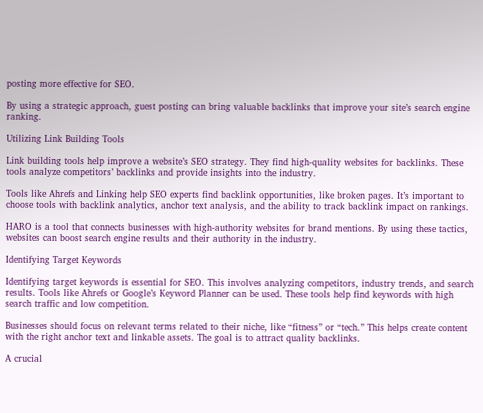posting more effective for SEO.

By using a strategic approach, guest posting can bring valuable backlinks that improve your site’s search engine ranking.

Utilizing Link Building Tools

Link building tools help improve a website’s SEO strategy. They find high-quality websites for backlinks. These tools analyze competitors’ backlinks and provide insights into the industry.

Tools like Ahrefs and Linking help SEO experts find backlink opportunities, like broken pages. It’s important to choose tools with backlink analytics, anchor text analysis, and the ability to track backlink impact on rankings.

HARO is a tool that connects businesses with high-authority websites for brand mentions. By using these tactics, websites can boost search engine results and their authority in the industry.

Identifying Target Keywords

Identifying target keywords is essential for SEO. This involves analyzing competitors, industry trends, and search results. Tools like Ahrefs or Google’s Keyword Planner can be used. These tools help find keywords with high search traffic and low competition.

Businesses should focus on relevant terms related to their niche, like “fitness” or “tech.” This helps create content with the right anchor text and linkable assets. The goal is to attract quality backlinks.

A crucial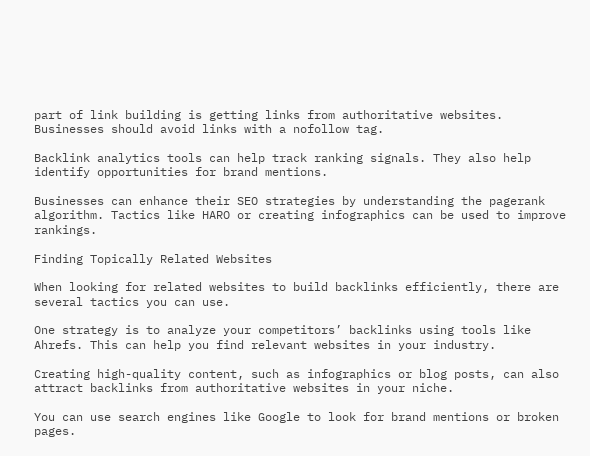part of link building is getting links from authoritative websites. Businesses should avoid links with a nofollow tag.

Backlink analytics tools can help track ranking signals. They also help identify opportunities for brand mentions.

Businesses can enhance their SEO strategies by understanding the pagerank algorithm. Tactics like HARO or creating infographics can be used to improve rankings.

Finding Topically Related Websites

When looking for related websites to build backlinks efficiently, there are several tactics you can use.

One strategy is to analyze your competitors’ backlinks using tools like Ahrefs. This can help you find relevant websites in your industry.

Creating high-quality content, such as infographics or blog posts, can also attract backlinks from authoritative websites in your niche.

You can use search engines like Google to look for brand mentions or broken pages.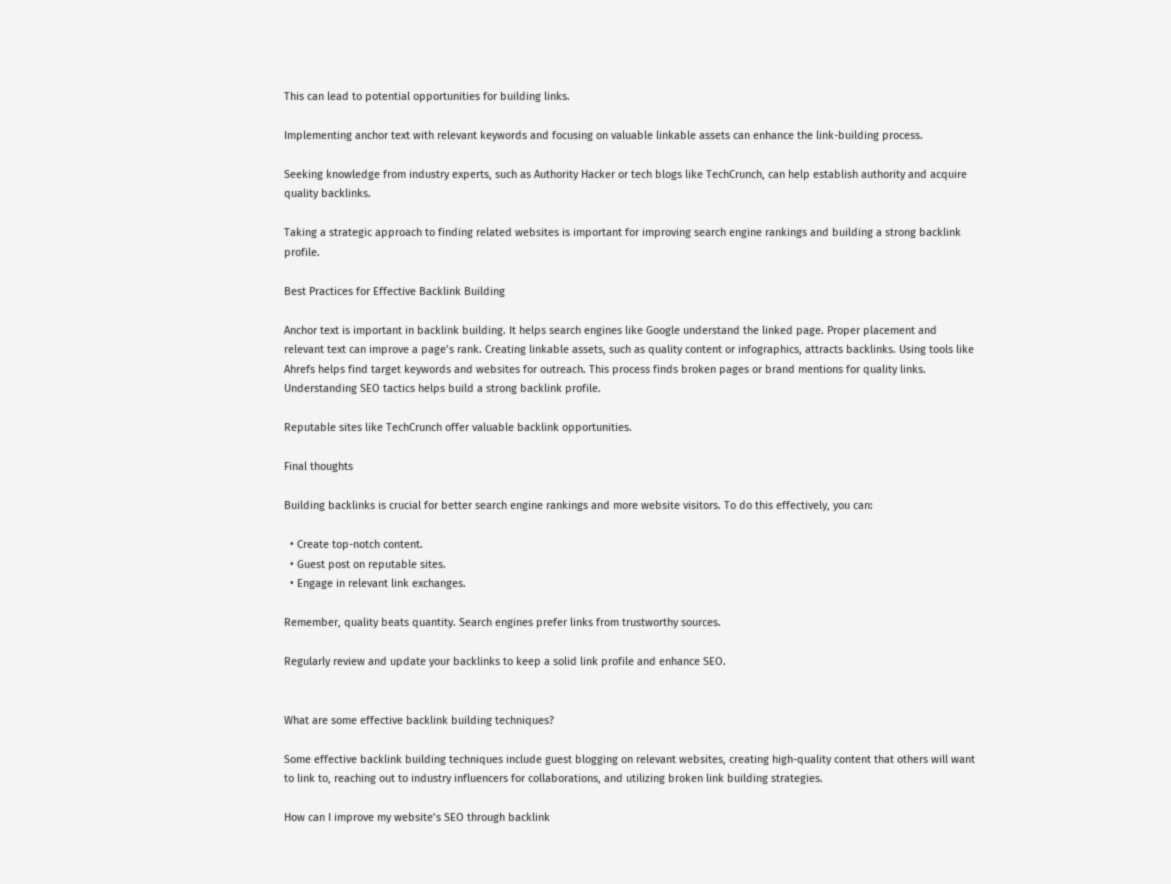This can lead to potential opportunities for building links.

Implementing anchor text with relevant keywords and focusing on valuable linkable assets can enhance the link-building process.

Seeking knowledge from industry experts, such as Authority Hacker or tech blogs like TechCrunch, can help establish authority and acquire quality backlinks.

Taking a strategic approach to finding related websites is important for improving search engine rankings and building a strong backlink profile.

Best Practices for Effective Backlink Building

Anchor text is important in backlink building. It helps search engines like Google understand the linked page. Proper placement and relevant text can improve a page’s rank. Creating linkable assets, such as quality content or infographics, attracts backlinks. Using tools like Ahrefs helps find target keywords and websites for outreach. This process finds broken pages or brand mentions for quality links. Understanding SEO tactics helps build a strong backlink profile.

Reputable sites like TechCrunch offer valuable backlink opportunities.

Final thoughts

Building backlinks is crucial for better search engine rankings and more website visitors. To do this effectively, you can:

  • Create top-notch content.
  • Guest post on reputable sites.
  • Engage in relevant link exchanges.

Remember, quality beats quantity. Search engines prefer links from trustworthy sources.

Regularly review and update your backlinks to keep a solid link profile and enhance SEO.


What are some effective backlink building techniques?

Some effective backlink building techniques include guest blogging on relevant websites, creating high-quality content that others will want to link to, reaching out to industry influencers for collaborations, and utilizing broken link building strategies.

How can I improve my website’s SEO through backlink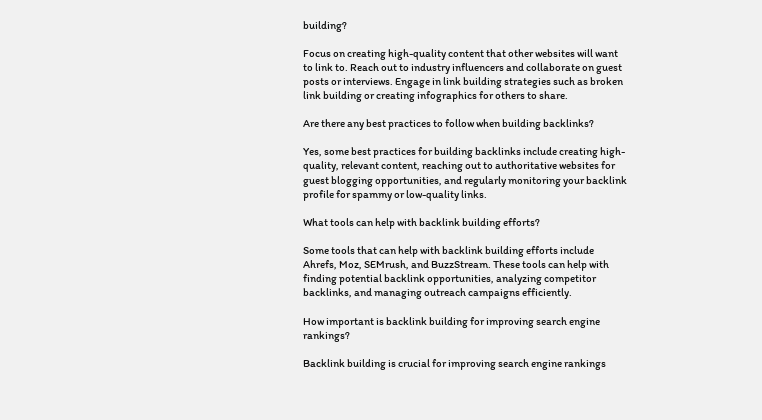building?

Focus on creating high-quality content that other websites will want to link to. Reach out to industry influencers and collaborate on guest posts or interviews. Engage in link building strategies such as broken link building or creating infographics for others to share.

Are there any best practices to follow when building backlinks?

Yes, some best practices for building backlinks include creating high-quality, relevant content, reaching out to authoritative websites for guest blogging opportunities, and regularly monitoring your backlink profile for spammy or low-quality links.

What tools can help with backlink building efforts?

Some tools that can help with backlink building efforts include Ahrefs, Moz, SEMrush, and BuzzStream. These tools can help with finding potential backlink opportunities, analyzing competitor backlinks, and managing outreach campaigns efficiently.

How important is backlink building for improving search engine rankings?

Backlink building is crucial for improving search engine rankings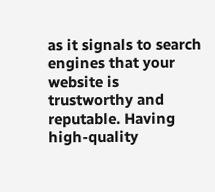as it signals to search engines that your website is trustworthy and reputable. Having high-quality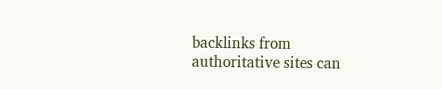backlinks from authoritative sites can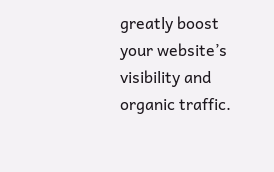greatly boost your website’s visibility and organic traffic.